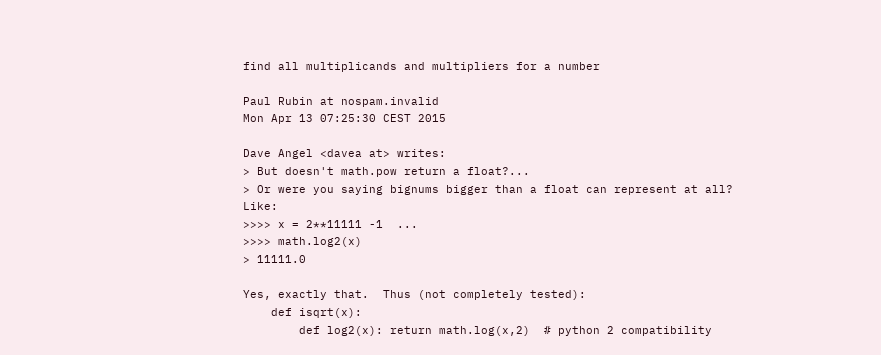find all multiplicands and multipliers for a number

Paul Rubin at nospam.invalid
Mon Apr 13 07:25:30 CEST 2015

Dave Angel <davea at> writes:
> But doesn't math.pow return a float?...
> Or were you saying bignums bigger than a float can represent at all?  Like:
>>>> x = 2**11111 -1  ...
>>>> math.log2(x)
> 11111.0

Yes, exactly that.  Thus (not completely tested):
    def isqrt(x):
        def log2(x): return math.log(x,2)  # python 2 compatibility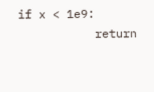if x < 1e9:
           return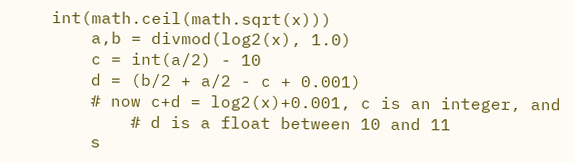int(math.ceil(math.sqrt(x)))
    a,b = divmod(log2(x), 1.0)
    c = int(a/2) - 10
    d = (b/2 + a/2 - c + 0.001)
    # now c+d = log2(x)+0.001, c is an integer, and
        # d is a float between 10 and 11
    s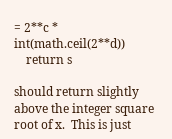= 2**c * int(math.ceil(2**d))
    return s

should return slightly above the integer square root of x.  This is just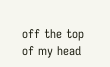off the top of my head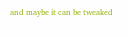and maybe it can be tweaked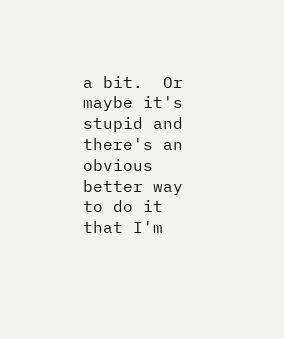a bit.  Or maybe it's
stupid and there's an obvious better way to do it that I'm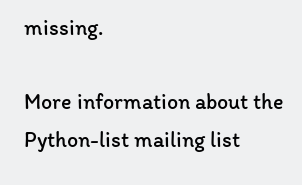missing.

More information about the Python-list mailing list